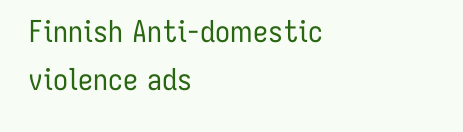Finnish Anti-domestic violence ads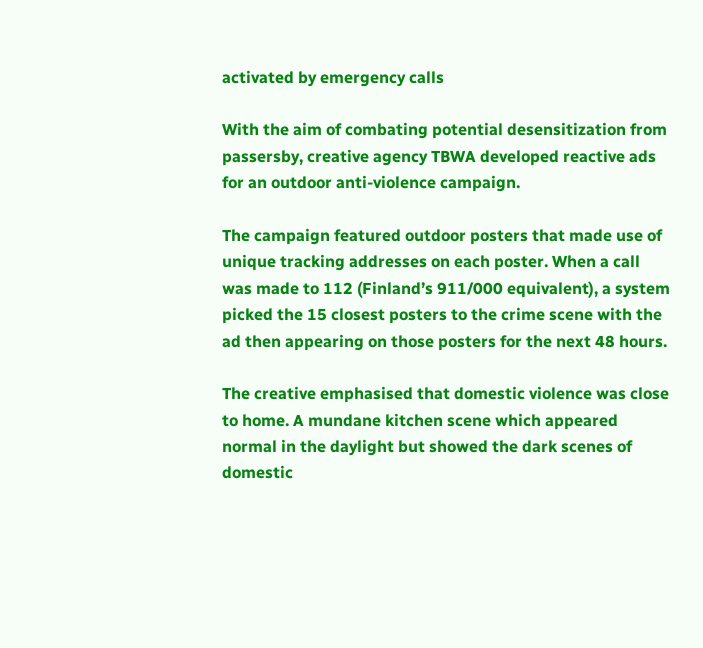activated by emergency calls

With the aim of combating potential desensitization from passersby, creative agency TBWA developed reactive ads for an outdoor anti-violence campaign.

The campaign featured outdoor posters that made use of unique tracking addresses on each poster. When a call was made to 112 (Finland’s 911/000 equivalent), a system picked the 15 closest posters to the crime scene with the ad then appearing on those posters for the next 48 hours.

The creative emphasised that domestic violence was close to home. A mundane kitchen scene which appeared normal in the daylight but showed the dark scenes of domestic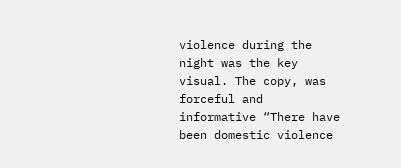violence during the night was the key visual. The copy, was forceful and informative “There have been domestic violence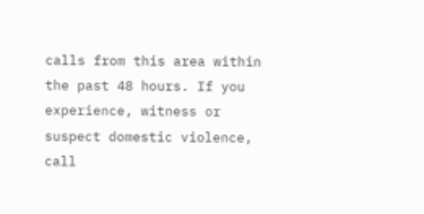calls from this area within the past 48 hours. If you experience, witness or suspect domestic violence, call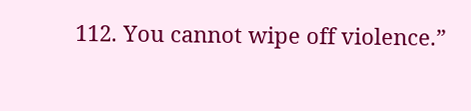112. You cannot wipe off violence.”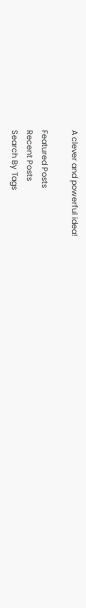A clever and powerful idea!

Featured Posts
Recent Posts
Search By Tags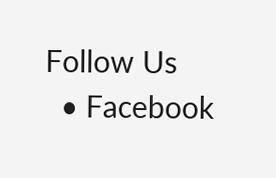Follow Us
  • Facebook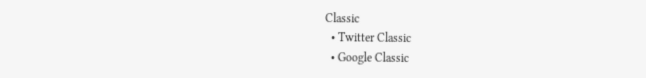Classic
  • Twitter Classic
  • Google Classic